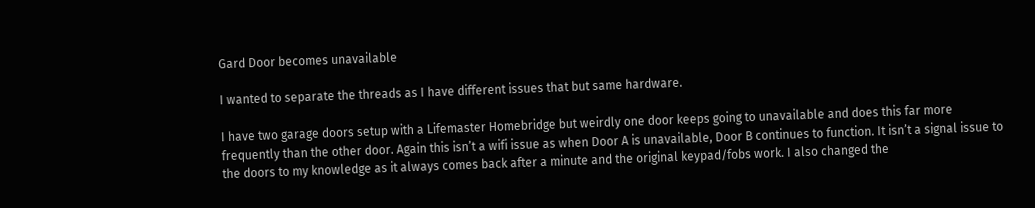Gard Door becomes unavailable

I wanted to separate the threads as I have different issues that but same hardware.

I have two garage doors setup with a Lifemaster Homebridge but weirdly one door keeps going to unavailable and does this far more frequently than the other door. Again this isn’t a wifi issue as when Door A is unavailable, Door B continues to function. It isn’t a signal issue to the doors to my knowledge as it always comes back after a minute and the original keypad/fobs work. I also changed the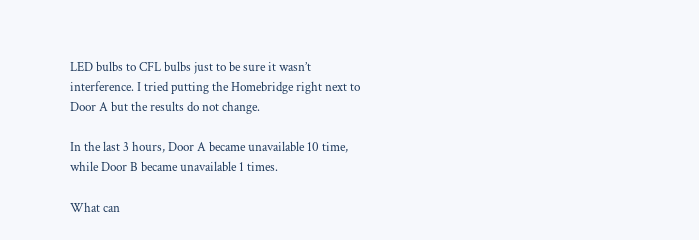LED bulbs to CFL bulbs just to be sure it wasn’t interference. I tried putting the Homebridge right next to Door A but the results do not change.

In the last 3 hours, Door A became unavailable 10 time, while Door B became unavailable 1 times.

What can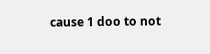cause 1 doo to not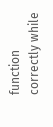function correctly while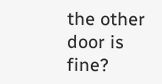the other door is fine?